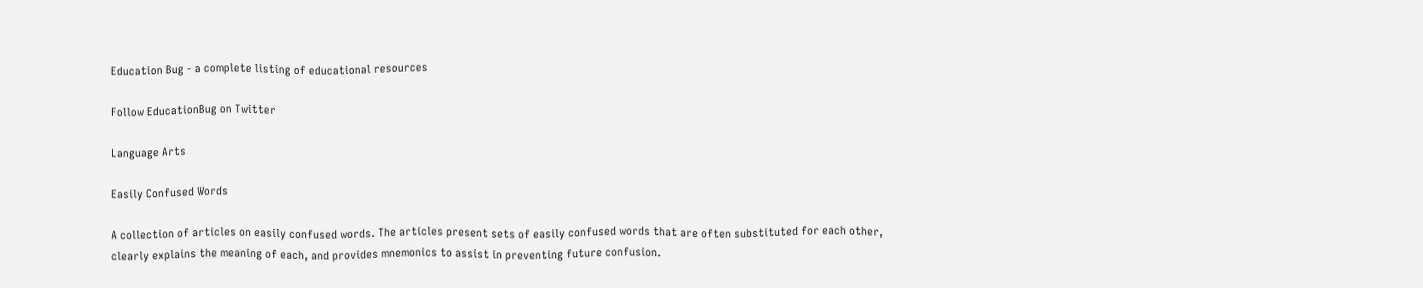Education Bug - a complete listing of educational resources

Follow EducationBug on Twitter

Language Arts

Easily Confused Words

A collection of articles on easily confused words. The articles present sets of easily confused words that are often substituted for each other, clearly explains the meaning of each, and provides mnemonics to assist in preventing future confusion.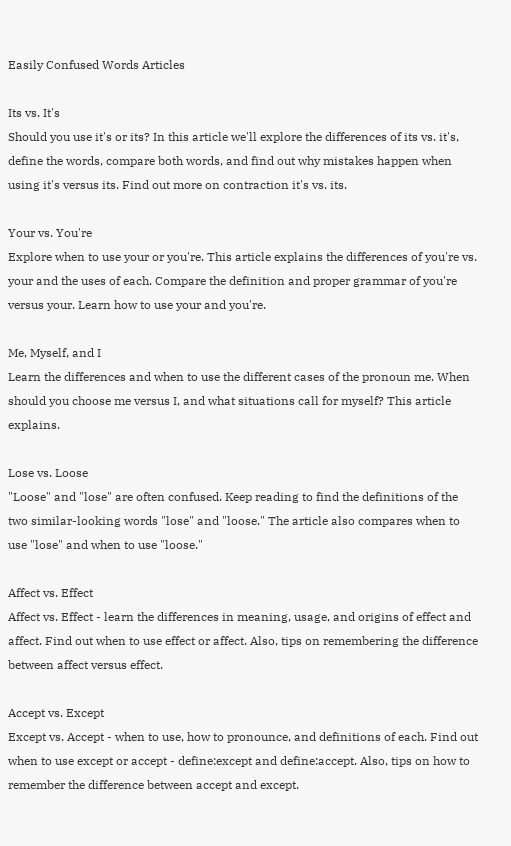Easily Confused Words Articles

Its vs. It's
Should you use it's or its? In this article we'll explore the differences of its vs. it's, define the words, compare both words, and find out why mistakes happen when using it's versus its. Find out more on contraction it's vs. its.

Your vs. You're
Explore when to use your or you're. This article explains the differences of you're vs. your and the uses of each. Compare the definition and proper grammar of you're versus your. Learn how to use your and you're.

Me, Myself, and I
Learn the differences and when to use the different cases of the pronoun me. When should you choose me versus I, and what situations call for myself? This article explains.

Lose vs. Loose
"Loose" and "lose" are often confused. Keep reading to find the definitions of the two similar-looking words "lose" and "loose." The article also compares when to use "lose" and when to use "loose."

Affect vs. Effect
Affect vs. Effect - learn the differences in meaning, usage, and origins of effect and affect. Find out when to use effect or affect. Also, tips on remembering the difference between affect versus effect.

Accept vs. Except
Except vs. Accept - when to use, how to pronounce, and definitions of each. Find out when to use except or accept - define:except and define:accept. Also, tips on how to remember the difference between accept and except.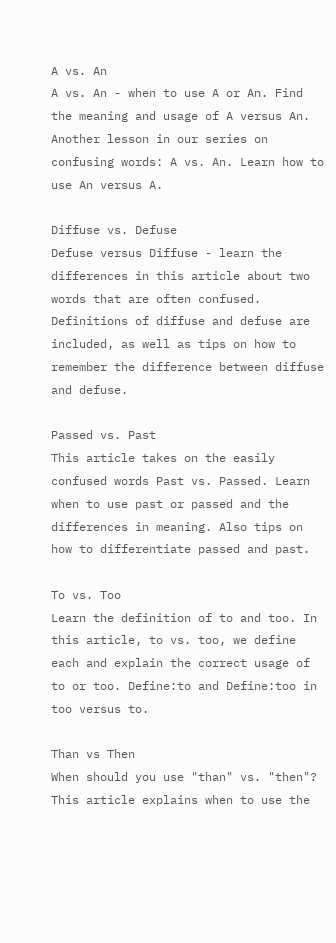A vs. An
A vs. An - when to use A or An. Find the meaning and usage of A versus An. Another lesson in our series on confusing words: A vs. An. Learn how to use An versus A.

Diffuse vs. Defuse
Defuse versus Diffuse - learn the differences in this article about two words that are often confused. Definitions of diffuse and defuse are included, as well as tips on how to remember the difference between diffuse and defuse.

Passed vs. Past
This article takes on the easily confused words Past vs. Passed. Learn when to use past or passed and the differences in meaning. Also tips on how to differentiate passed and past.

To vs. Too
Learn the definition of to and too. In this article, to vs. too, we define each and explain the correct usage of to or too. Define:to and Define:too in too versus to.

Than vs Then
When should you use "than" vs. "then"? This article explains when to use the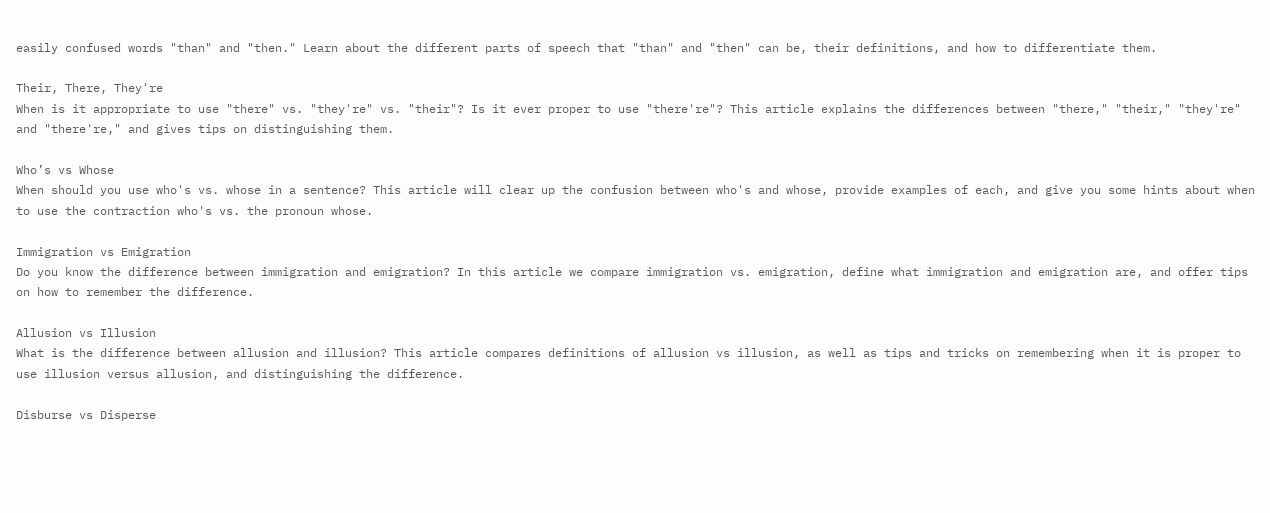easily confused words "than" and "then." Learn about the different parts of speech that "than" and "then" can be, their definitions, and how to differentiate them.

Their, There, They're
When is it appropriate to use "there" vs. "they're" vs. "their"? Is it ever proper to use "there're"? This article explains the differences between "there," "their," "they're" and "there're," and gives tips on distinguishing them.

Who’s vs Whose
When should you use who's vs. whose in a sentence? This article will clear up the confusion between who's and whose, provide examples of each, and give you some hints about when to use the contraction who's vs. the pronoun whose.

Immigration vs Emigration
Do you know the difference between immigration and emigration? In this article we compare immigration vs. emigration, define what immigration and emigration are, and offer tips on how to remember the difference.

Allusion vs Illusion
What is the difference between allusion and illusion? This article compares definitions of allusion vs illusion, as well as tips and tricks on remembering when it is proper to use illusion versus allusion, and distinguishing the difference.

Disburse vs Disperse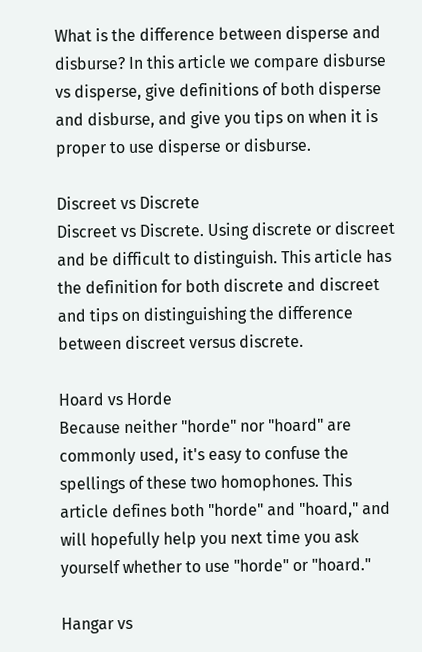What is the difference between disperse and disburse? In this article we compare disburse vs disperse, give definitions of both disperse and disburse, and give you tips on when it is proper to use disperse or disburse.

Discreet vs Discrete
Discreet vs Discrete. Using discrete or discreet and be difficult to distinguish. This article has the definition for both discrete and discreet and tips on distinguishing the difference between discreet versus discrete.

Hoard vs Horde
Because neither "horde" nor "hoard" are commonly used, it's easy to confuse the spellings of these two homophones. This article defines both "horde" and "hoard," and will hopefully help you next time you ask yourself whether to use "horde" or "hoard."

Hangar vs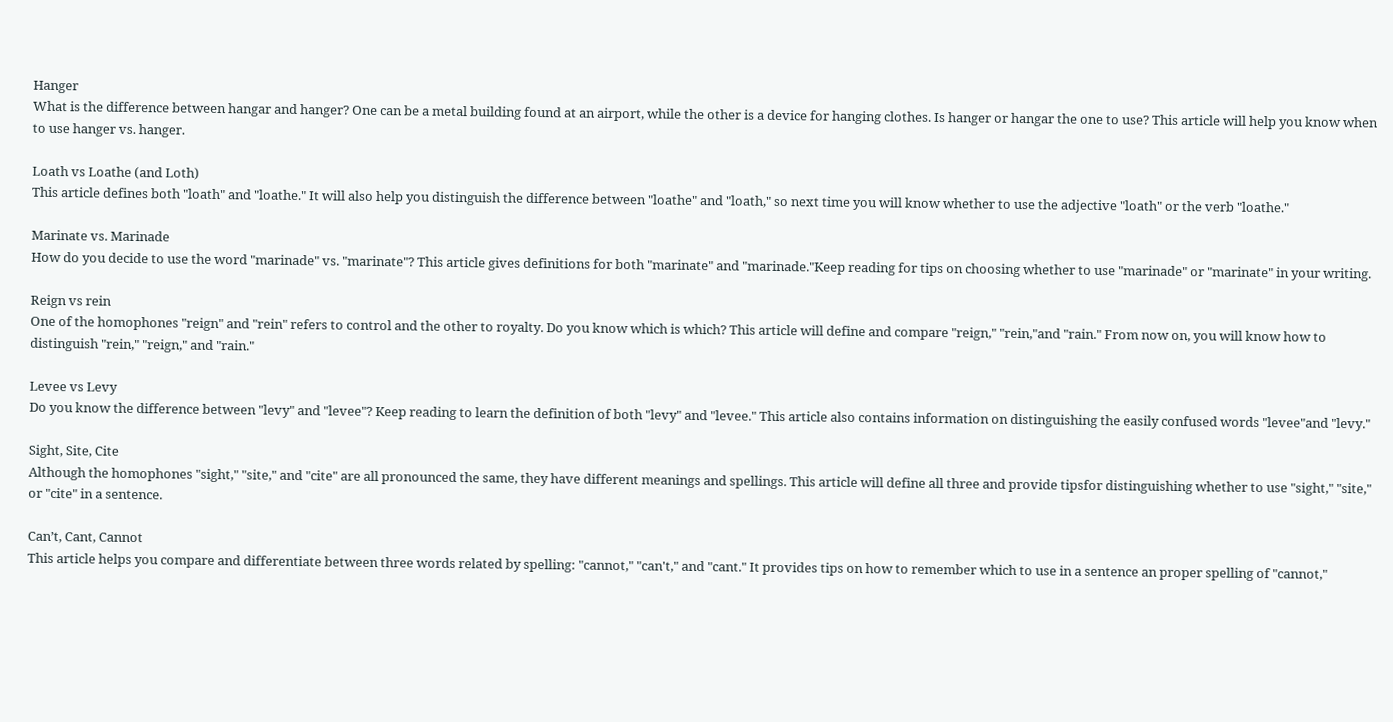Hanger
What is the difference between hangar and hanger? One can be a metal building found at an airport, while the other is a device for hanging clothes. Is hanger or hangar the one to use? This article will help you know when to use hanger vs. hanger.

Loath vs Loathe (and Loth)
This article defines both "loath" and "loathe." It will also help you distinguish the difference between "loathe" and "loath," so next time you will know whether to use the adjective "loath" or the verb "loathe."

Marinate vs. Marinade
How do you decide to use the word "marinade" vs. "marinate"? This article gives definitions for both "marinate" and "marinade."Keep reading for tips on choosing whether to use "marinade" or "marinate" in your writing.

Reign vs rein
One of the homophones "reign" and "rein" refers to control and the other to royalty. Do you know which is which? This article will define and compare "reign," "rein,"and "rain." From now on, you will know how to distinguish "rein," "reign," and "rain."

Levee vs Levy
Do you know the difference between "levy" and "levee"? Keep reading to learn the definition of both "levy" and "levee." This article also contains information on distinguishing the easily confused words "levee"and "levy."

Sight, Site, Cite
Although the homophones "sight," "site," and "cite" are all pronounced the same, they have different meanings and spellings. This article will define all three and provide tipsfor distinguishing whether to use "sight," "site," or "cite" in a sentence.

Can’t, Cant, Cannot
This article helps you compare and differentiate between three words related by spelling: "cannot," "can't," and "cant." It provides tips on how to remember which to use in a sentence an proper spelling of "cannot,"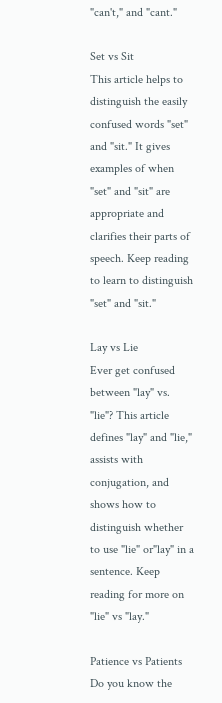"can't," and "cant."

Set vs Sit
This article helps to distinguish the easily confused words "set" and "sit." It gives examples of when "set" and "sit" are appropriate and clarifies their parts of speech. Keep reading to learn to distinguish "set" and "sit."

Lay vs Lie
Ever get confused between "lay" vs. "lie"? This article defines "lay" and "lie," assists with conjugation, and shows how to distinguish whether to use "lie" or"lay" in a sentence. Keep reading for more on "lie" vs "lay."

Patience vs Patients
Do you know the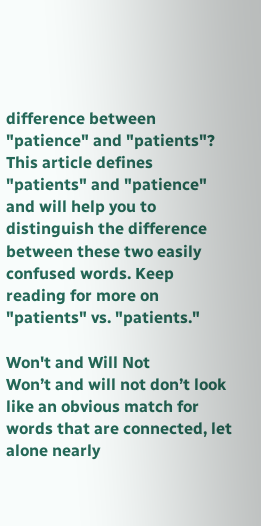difference between "patience" and "patients"? This article defines "patients" and "patience" and will help you to distinguish the difference between these two easily confused words. Keep reading for more on "patients" vs. "patients."

Won't and Will Not
Won’t and will not don’t look like an obvious match for words that are connected, let alone nearly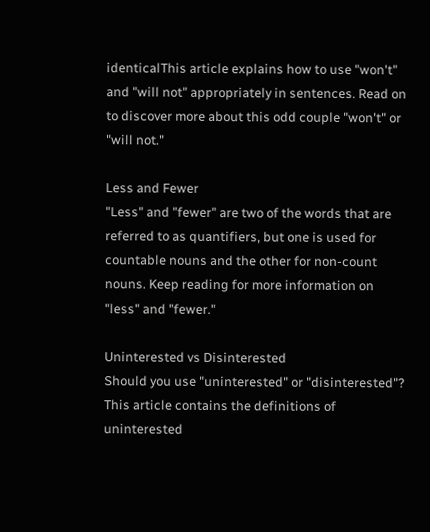identicalThis article explains how to use "won't" and "will not" appropriately in sentences. Read on to discover more about this odd couple "won't" or "will not."

Less and Fewer
"Less" and "fewer" are two of the words that are referred to as quantifiers, but one is used for countable nouns and the other for non-count nouns. Keep reading for more information on "less" and "fewer."

Uninterested vs Disinterested
Should you use "uninterested" or "disinterested"? This article contains the definitions of uninterested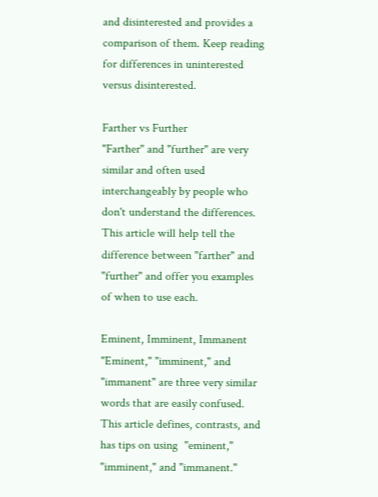and disinterested and provides a comparison of them. Keep reading for differences in uninterested versus disinterested.

Farther vs Further
"Farther" and "further" are very similar and often used interchangeably by people who don't understand the differences. This article will help tell the difference between "farther" and "further" and offer you examples of when to use each.

Eminent, Imminent, Immanent
"Eminent," "imminent," and "immanent" are three very similar words that are easily confused. This article defines, contrasts, and has tips on using  "eminent," "imminent," and "immanent."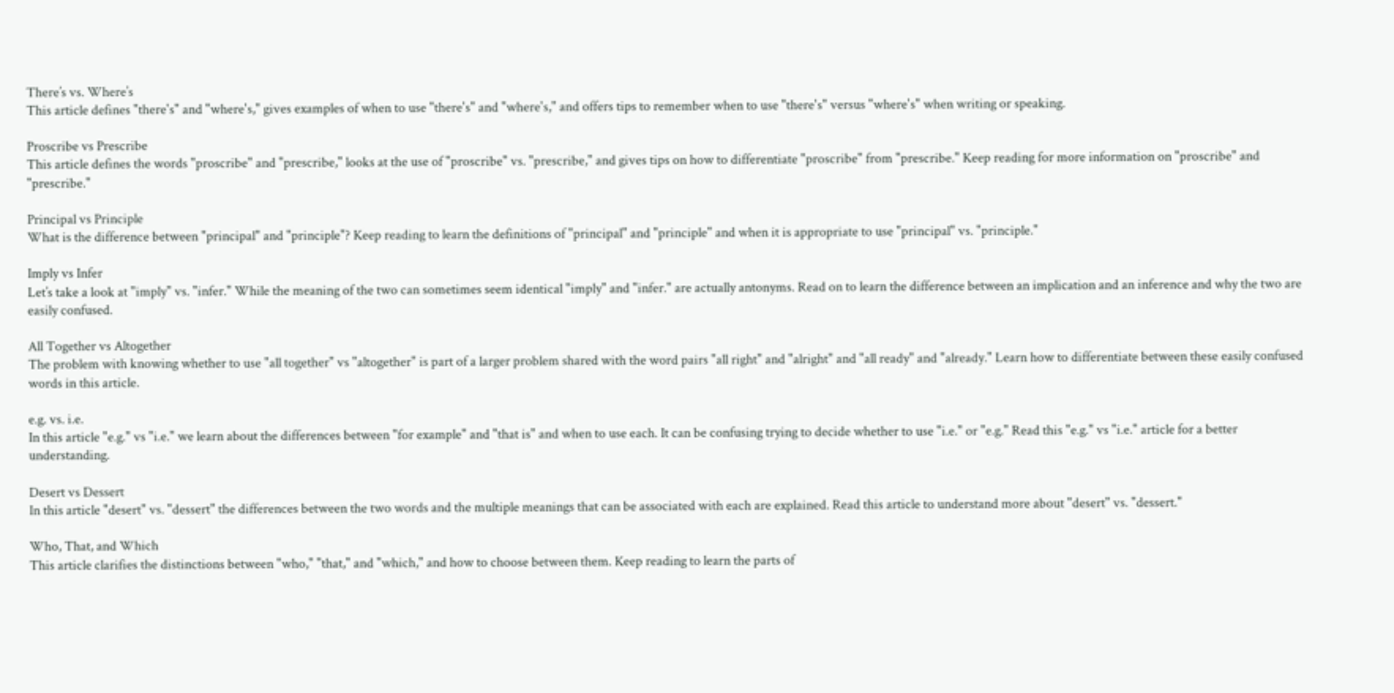There’s vs. Where’s
This article defines "there's" and "where's," gives examples of when to use "there's" and "where's," and offers tips to remember when to use "there's" versus "where's" when writing or speaking.

Proscribe vs Prescribe
This article defines the words "proscribe" and "prescribe," looks at the use of "proscribe" vs. "prescribe," and gives tips on how to differentiate "proscribe" from "prescribe." Keep reading for more information on "proscribe" and "prescribe."

Principal vs Principle
What is the difference between "principal" and "principle"? Keep reading to learn the definitions of "principal" and "principle" and when it is appropriate to use "principal" vs. "principle."

Imply vs Infer
Let’s take a look at "imply" vs. "infer." While the meaning of the two can sometimes seem identical "imply" and "infer." are actually antonyms. Read on to learn the difference between an implication and an inference and why the two are easily confused.

All Together vs Altogether
The problem with knowing whether to use "all together" vs "altogether" is part of a larger problem shared with the word pairs "all right" and "alright" and "all ready" and "already." Learn how to differentiate between these easily confused words in this article.

e.g. vs. i.e.
In this article "e.g." vs "i.e." we learn about the differences between "for example" and "that is" and when to use each. It can be confusing trying to decide whether to use "i.e." or "e.g." Read this "e.g." vs "i.e." article for a better understanding.

Desert vs Dessert
In this article "desert" vs. "dessert" the differences between the two words and the multiple meanings that can be associated with each are explained. Read this article to understand more about "desert" vs. "dessert."

Who, That, and Which
This article clarifies the distinctions between "who," "that," and "which," and how to choose between them. Keep reading to learn the parts of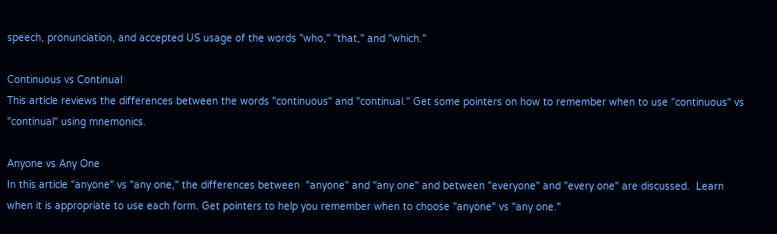speech, pronunciation, and accepted US usage of the words "who," "that," and "which."

Continuous vs Continual
This article reviews the differences between the words "continuous" and "continual." Get some pointers on how to remember when to use "continuous" vs "continual" using mnemonics.

Anyone vs Any One
In this article "anyone" vs "any one," the differences between  "anyone" and "any one" and between "everyone" and "every one" are discussed.  Learn when it is appropriate to use each form. Get pointers to help you remember when to choose "anyone" vs "any one."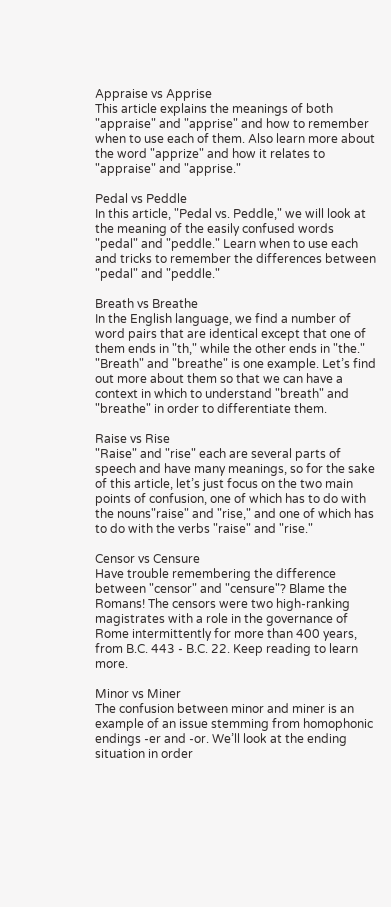Appraise vs Apprise
This article explains the meanings of both "appraise" and "apprise" and how to remember when to use each of them. Also learn more about the word "apprize" and how it relates to "appraise" and "apprise."

Pedal vs Peddle
In this article, "Pedal vs. Peddle," we will look at the meaning of the easily confused words "pedal" and "peddle." Learn when to use each and tricks to remember the differences between "pedal" and "peddle."

Breath vs Breathe
In the English language, we find a number of word pairs that are identical except that one of them ends in "th," while the other ends in "the." "Breath" and "breathe" is one example. Let’s find out more about them so that we can have a context in which to understand "breath" and "breathe" in order to differentiate them.

Raise vs Rise
"Raise" and "rise" each are several parts of speech and have many meanings, so for the sake of this article, let’s just focus on the two main points of confusion, one of which has to do with the nouns"raise" and "rise," and one of which has to do with the verbs "raise" and "rise."

Censor vs Censure
Have trouble remembering the difference between "censor" and "censure"? Blame the Romans! The censors were two high-ranking magistrates with a role in the governance of Rome intermittently for more than 400 years, from B.C. 443 - B.C. 22. Keep reading to learn more.

Minor vs Miner
The confusion between minor and miner is an example of an issue stemming from homophonic endings -er and -or. We’ll look at the ending situation in order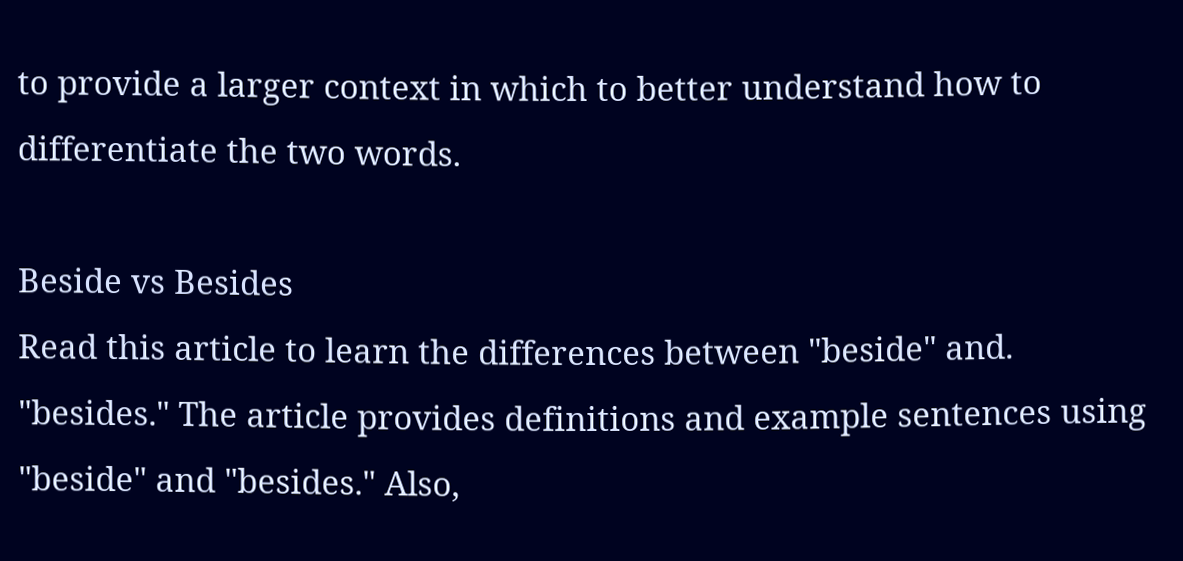to provide a larger context in which to better understand how to differentiate the two words.

Beside vs Besides
Read this article to learn the differences between "beside" and. "besides." The article provides definitions and example sentences using "beside" and "besides." Also,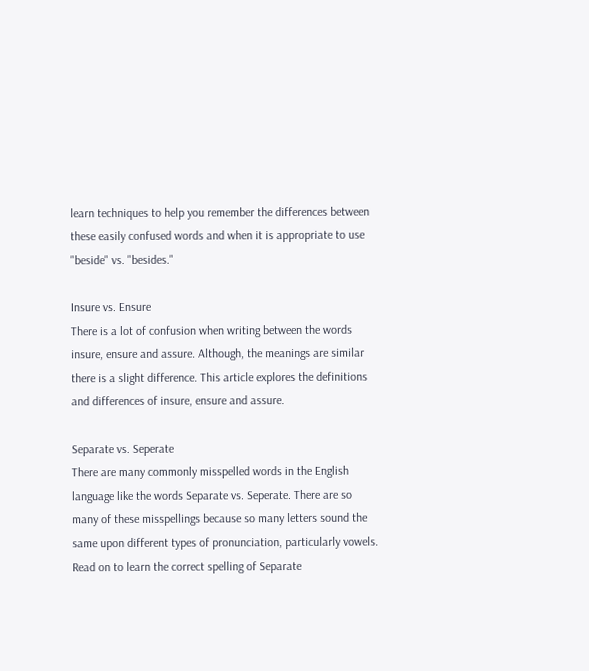learn techniques to help you remember the differences between these easily confused words and when it is appropriate to use "beside" vs. "besides."

Insure vs. Ensure
There is a lot of confusion when writing between the words insure, ensure and assure. Although, the meanings are similar there is a slight difference. This article explores the definitions and differences of insure, ensure and assure.

Separate vs. Seperate
There are many commonly misspelled words in the English language like the words Separate vs. Seperate. There are so many of these misspellings because so many letters sound the same upon different types of pronunciation, particularly vowels. Read on to learn the correct spelling of Separate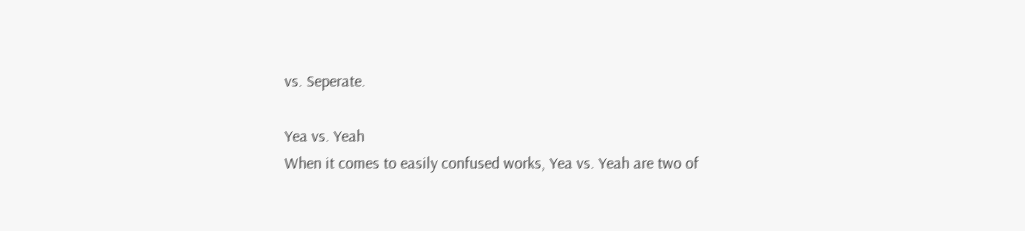vs. Seperate.

Yea vs. Yeah
When it comes to easily confused works, Yea vs. Yeah are two of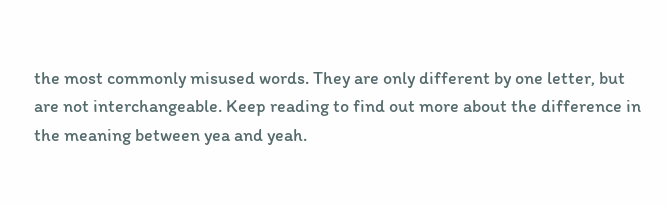the most commonly misused words. They are only different by one letter, but are not interchangeable. Keep reading to find out more about the difference in the meaning between yea and yeah.